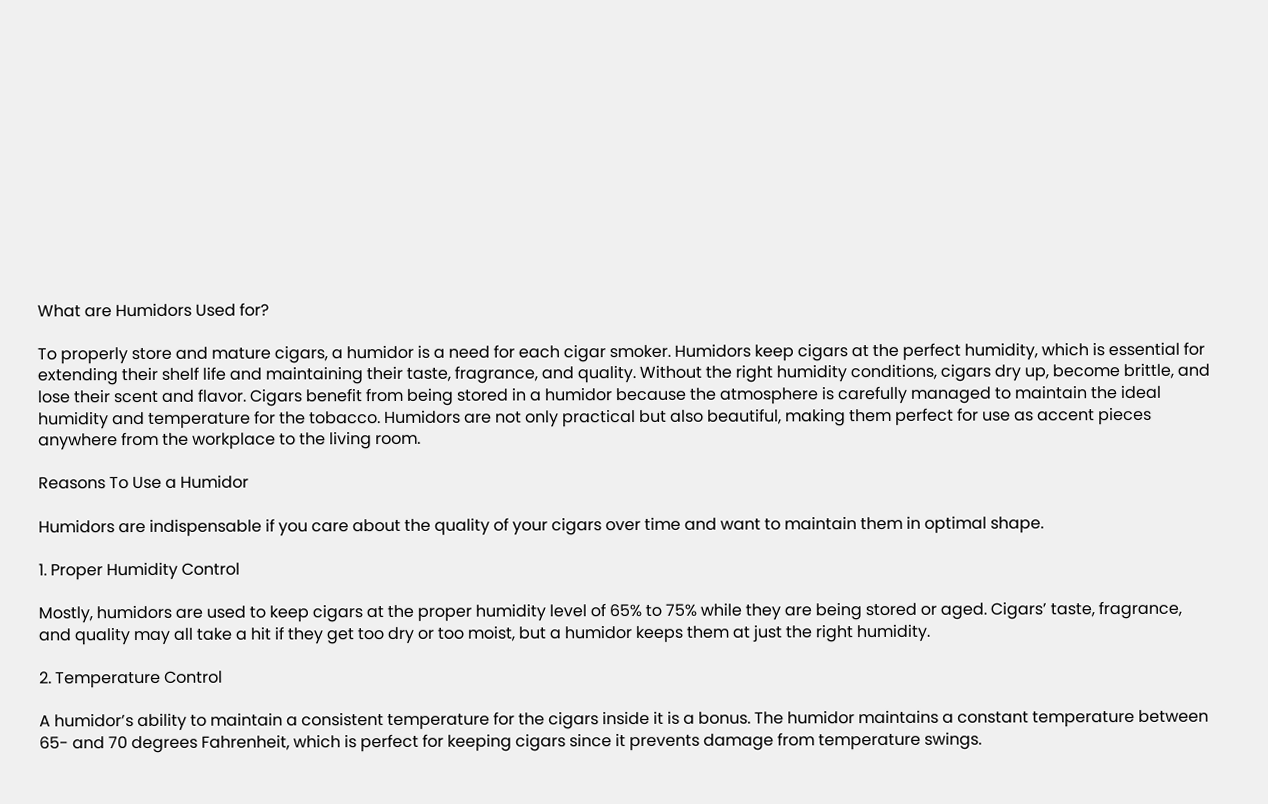What are Humidors Used for?

To properly store and mature cigars, a humidor is a need for each cigar smoker. Humidors keep cigars at the perfect humidity, which is essential for extending their shelf life and maintaining their taste, fragrance, and quality. Without the right humidity conditions, cigars dry up, become brittle, and lose their scent and flavor. Cigars benefit from being stored in a humidor because the atmosphere is carefully managed to maintain the ideal humidity and temperature for the tobacco. Humidors are not only practical but also beautiful, making them perfect for use as accent pieces anywhere from the workplace to the living room.

Reasons To Use a Humidor

Humidors are indispensable if you care about the quality of your cigars over time and want to maintain them in optimal shape.

1. Proper Humidity Control

Mostly, humidors are used to keep cigars at the proper humidity level of 65% to 75% while they are being stored or aged. Cigars’ taste, fragrance, and quality may all take a hit if they get too dry or too moist, but a humidor keeps them at just the right humidity.

2. Temperature Control

A humidor’s ability to maintain a consistent temperature for the cigars inside it is a bonus. The humidor maintains a constant temperature between 65- and 70 degrees Fahrenheit, which is perfect for keeping cigars since it prevents damage from temperature swings.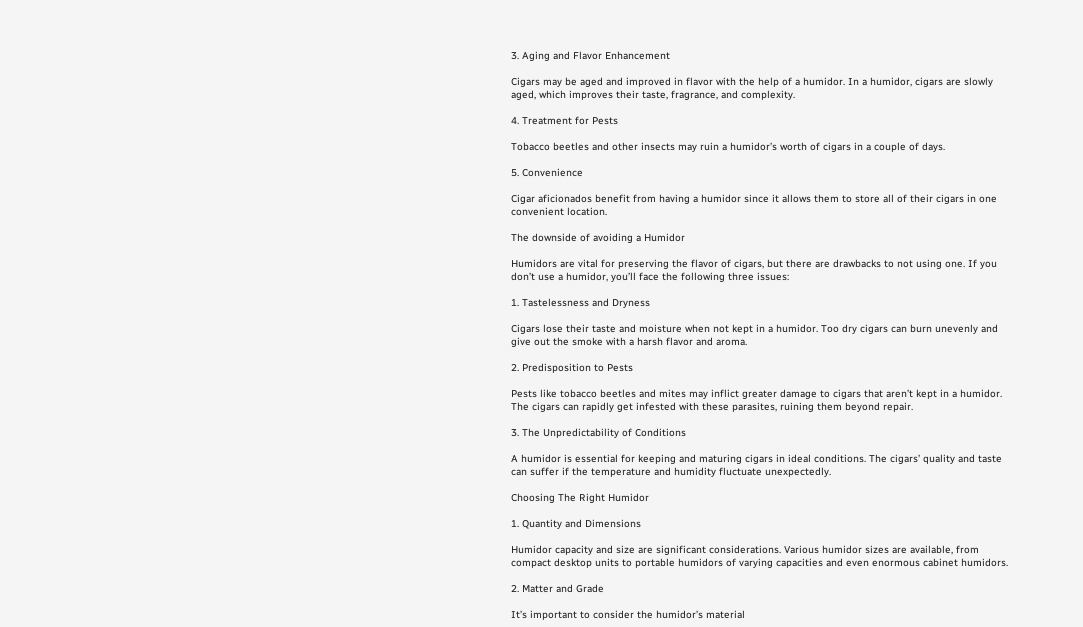3. Aging and Flavor Enhancement

Cigars may be aged and improved in flavor with the help of a humidor. In a humidor, cigars are slowly aged, which improves their taste, fragrance, and complexity.

4. Treatment for Pests

Tobacco beetles and other insects may ruin a humidor’s worth of cigars in a couple of days.

5. Convenience

Cigar aficionados benefit from having a humidor since it allows them to store all of their cigars in one convenient location.

The downside of avoiding a Humidor

Humidors are vital for preserving the flavor of cigars, but there are drawbacks to not using one. If you don’t use a humidor, you’ll face the following three issues:

1. Tastelessness and Dryness

Cigars lose their taste and moisture when not kept in a humidor. Too dry cigars can burn unevenly and give out the smoke with a harsh flavor and aroma.

2. Predisposition to Pests

Pests like tobacco beetles and mites may inflict greater damage to cigars that aren’t kept in a humidor. The cigars can rapidly get infested with these parasites, ruining them beyond repair.

3. The Unpredictability of Conditions

A humidor is essential for keeping and maturing cigars in ideal conditions. The cigars’ quality and taste can suffer if the temperature and humidity fluctuate unexpectedly.

Choosing The Right Humidor

1. Quantity and Dimensions

Humidor capacity and size are significant considerations. Various humidor sizes are available, from compact desktop units to portable humidors of varying capacities and even enormous cabinet humidors.

2. Matter and Grade

It’s important to consider the humidor’s material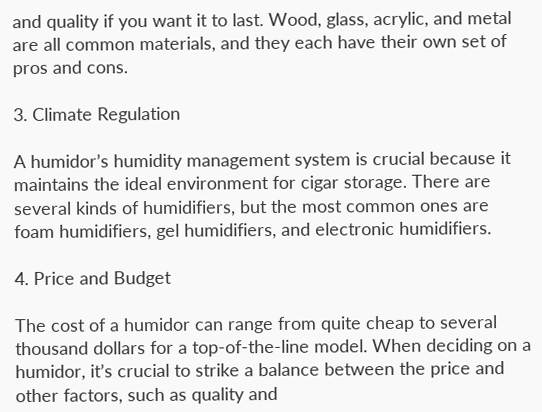and quality if you want it to last. Wood, glass, acrylic, and metal are all common materials, and they each have their own set of pros and cons.

3. Climate Regulation

A humidor’s humidity management system is crucial because it maintains the ideal environment for cigar storage. There are several kinds of humidifiers, but the most common ones are foam humidifiers, gel humidifiers, and electronic humidifiers.

4. Price and Budget

The cost of a humidor can range from quite cheap to several thousand dollars for a top-of-the-line model. When deciding on a humidor, it’s crucial to strike a balance between the price and other factors, such as quality and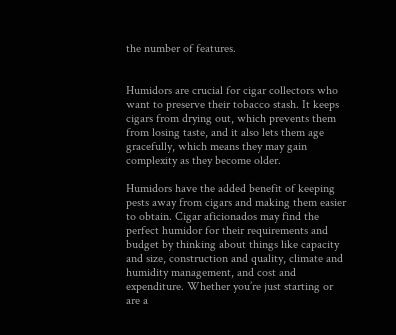the number of features.


Humidors are crucial for cigar collectors who want to preserve their tobacco stash. It keeps cigars from drying out, which prevents them from losing taste, and it also lets them age gracefully, which means they may gain complexity as they become older.

Humidors have the added benefit of keeping pests away from cigars and making them easier to obtain. Cigar aficionados may find the perfect humidor for their requirements and budget by thinking about things like capacity and size, construction and quality, climate and humidity management, and cost and expenditure. Whether you’re just starting or are a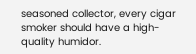seasoned collector, every cigar smoker should have a high-quality humidor.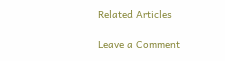Related Articles

Leave a Comment